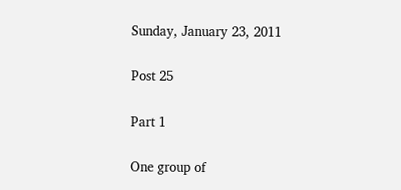Sunday, January 23, 2011

Post 25

Part 1

One group of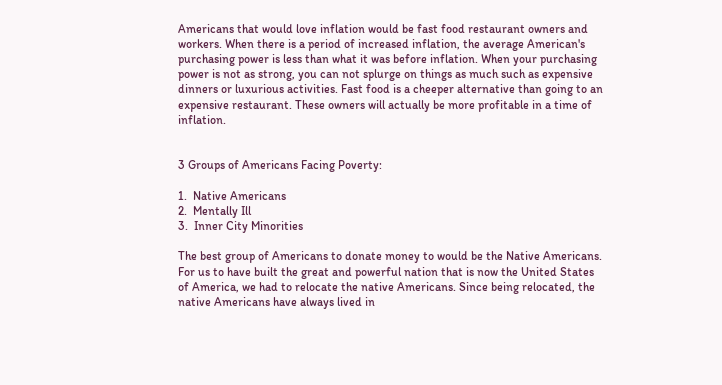Americans that would love inflation would be fast food restaurant owners and workers. When there is a period of increased inflation, the average American's purchasing power is less than what it was before inflation. When your purchasing power is not as strong, you can not splurge on things as much such as expensive dinners or luxurious activities. Fast food is a cheeper alternative than going to an expensive restaurant. These owners will actually be more profitable in a time of inflation.


3 Groups of Americans Facing Poverty:

1.  Native Americans
2.  Mentally Ill
3.  Inner City Minorities

The best group of Americans to donate money to would be the Native Americans. For us to have built the great and powerful nation that is now the United States of America, we had to relocate the native Americans. Since being relocated, the native Americans have always lived in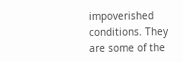impoverished conditions. They are some of the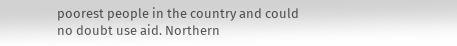poorest people in the country and could no doubt use aid. Northern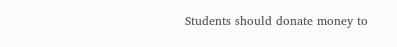Students should donate money to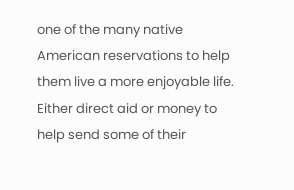one of the many native American reservations to help them live a more enjoyable life. Either direct aid or money to help send some of their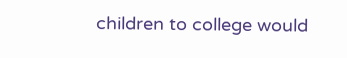children to college would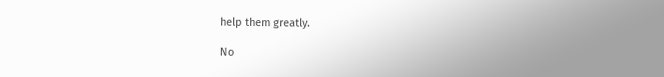help them greatly.

No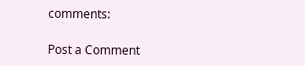comments:

Post a Comment